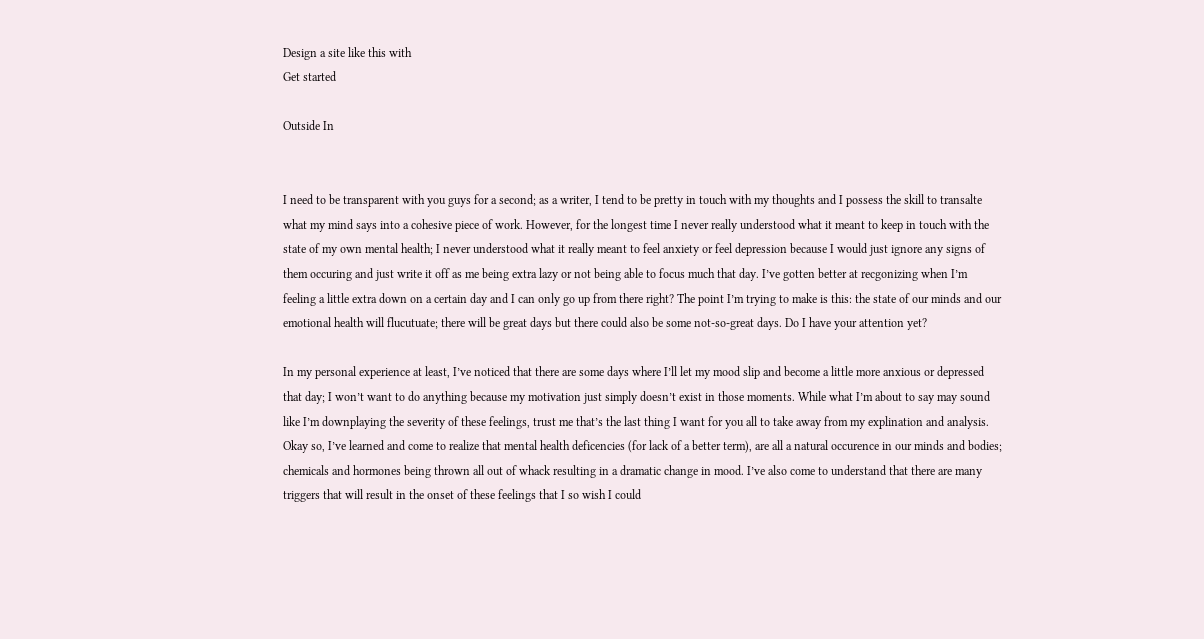Design a site like this with
Get started

Outside In


I need to be transparent with you guys for a second; as a writer, I tend to be pretty in touch with my thoughts and I possess the skill to transalte what my mind says into a cohesive piece of work. However, for the longest time I never really understood what it meant to keep in touch with the state of my own mental health; I never understood what it really meant to feel anxiety or feel depression because I would just ignore any signs of them occuring and just write it off as me being extra lazy or not being able to focus much that day. I’ve gotten better at recgonizing when I’m feeling a little extra down on a certain day and I can only go up from there right? The point I’m trying to make is this: the state of our minds and our emotional health will flucutuate; there will be great days but there could also be some not-so-great days. Do I have your attention yet?

In my personal experience at least, I’ve noticed that there are some days where I’ll let my mood slip and become a little more anxious or depressed that day; I won’t want to do anything because my motivation just simply doesn’t exist in those moments. While what I’m about to say may sound like I’m downplaying the severity of these feelings, trust me that’s the last thing I want for you all to take away from my explination and analysis. Okay so, I’ve learned and come to realize that mental health deficencies (for lack of a better term), are all a natural occurence in our minds and bodies; chemicals and hormones being thrown all out of whack resulting in a dramatic change in mood. I’ve also come to understand that there are many triggers that will result in the onset of these feelings that I so wish I could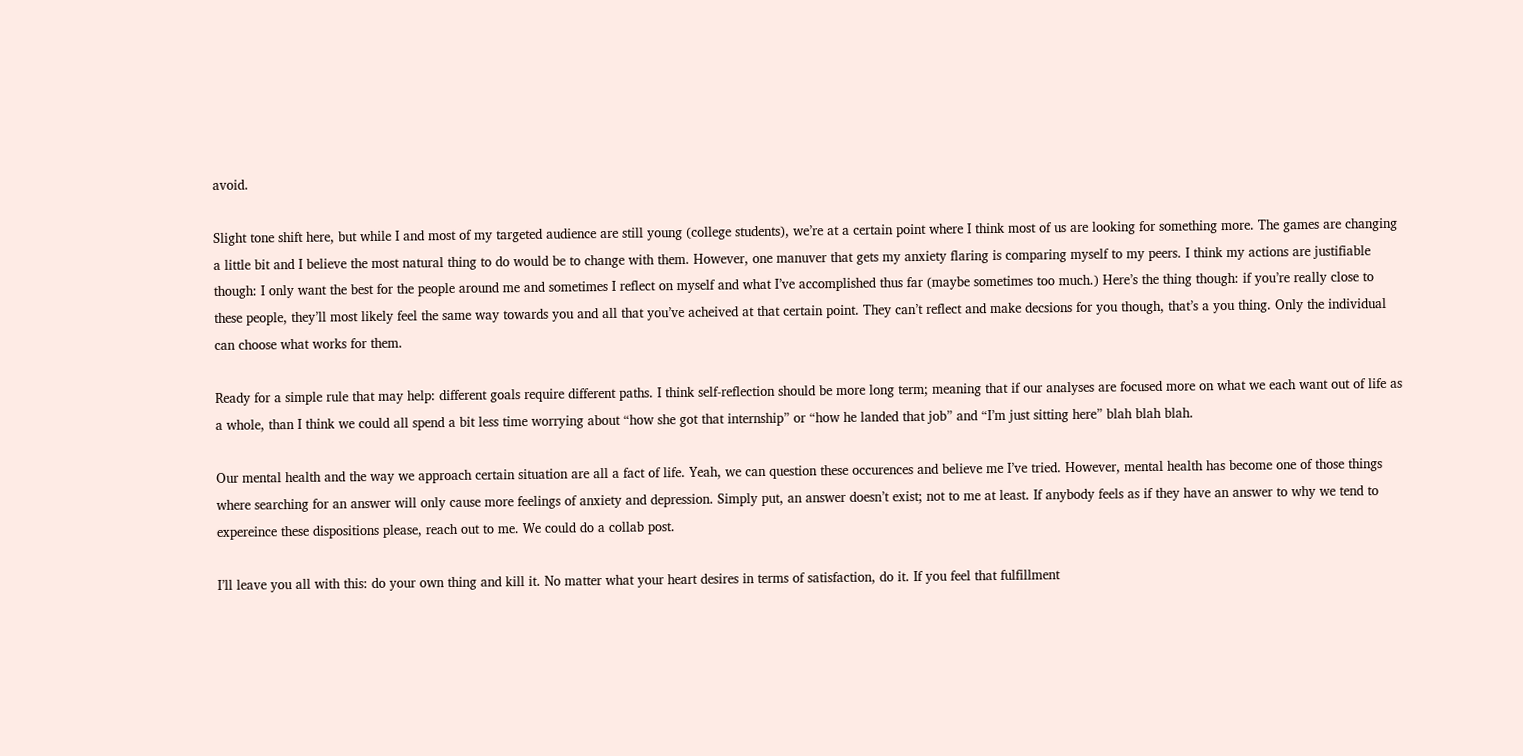avoid.

Slight tone shift here, but while I and most of my targeted audience are still young (college students), we’re at a certain point where I think most of us are looking for something more. The games are changing a little bit and I believe the most natural thing to do would be to change with them. However, one manuver that gets my anxiety flaring is comparing myself to my peers. I think my actions are justifiable though: I only want the best for the people around me and sometimes I reflect on myself and what I’ve accomplished thus far (maybe sometimes too much.) Here’s the thing though: if you’re really close to these people, they’ll most likely feel the same way towards you and all that you’ve acheived at that certain point. They can’t reflect and make decsions for you though, that’s a you thing. Only the individual can choose what works for them.

Ready for a simple rule that may help: different goals require different paths. I think self-reflection should be more long term; meaning that if our analyses are focused more on what we each want out of life as a whole, than I think we could all spend a bit less time worrying about “how she got that internship” or “how he landed that job” and “I’m just sitting here” blah blah blah.

Our mental health and the way we approach certain situation are all a fact of life. Yeah, we can question these occurences and believe me I’ve tried. However, mental health has become one of those things where searching for an answer will only cause more feelings of anxiety and depression. Simply put, an answer doesn’t exist; not to me at least. If anybody feels as if they have an answer to why we tend to expereince these dispositions please, reach out to me. We could do a collab post.

I’ll leave you all with this: do your own thing and kill it. No matter what your heart desires in terms of satisfaction, do it. If you feel that fulfillment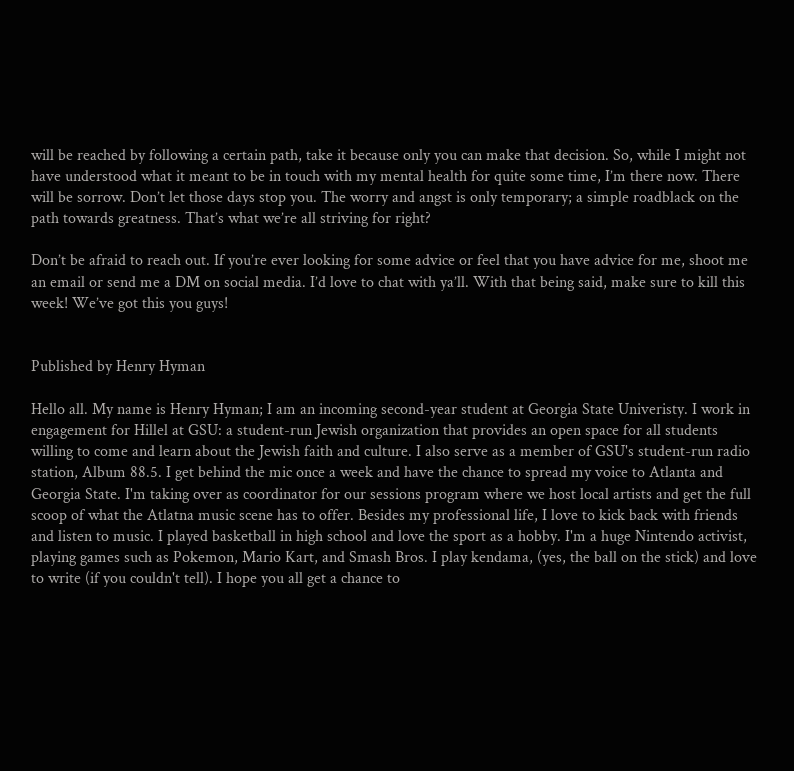will be reached by following a certain path, take it because only you can make that decision. So, while I might not have understood what it meant to be in touch with my mental health for quite some time, I’m there now. There will be sorrow. Don’t let those days stop you. The worry and angst is only temporary; a simple roadblack on the path towards greatness. That’s what we’re all striving for right?

Don’t be afraid to reach out. If you’re ever looking for some advice or feel that you have advice for me, shoot me an email or send me a DM on social media. I’d love to chat with ya’ll. With that being said, make sure to kill this week! We’ve got this you guys!


Published by Henry Hyman

Hello all. My name is Henry Hyman; I am an incoming second-year student at Georgia State Univeristy. I work in engagement for Hillel at GSU: a student-run Jewish organization that provides an open space for all students willing to come and learn about the Jewish faith and culture. I also serve as a member of GSU's student-run radio station, Album 88.5. I get behind the mic once a week and have the chance to spread my voice to Atlanta and Georgia State. I'm taking over as coordinator for our sessions program where we host local artists and get the full scoop of what the Atlatna music scene has to offer. Besides my professional life, I love to kick back with friends and listen to music. I played basketball in high school and love the sport as a hobby. I'm a huge Nintendo activist, playing games such as Pokemon, Mario Kart, and Smash Bros. I play kendama, (yes, the ball on the stick) and love to write (if you couldn't tell). I hope you all get a chance to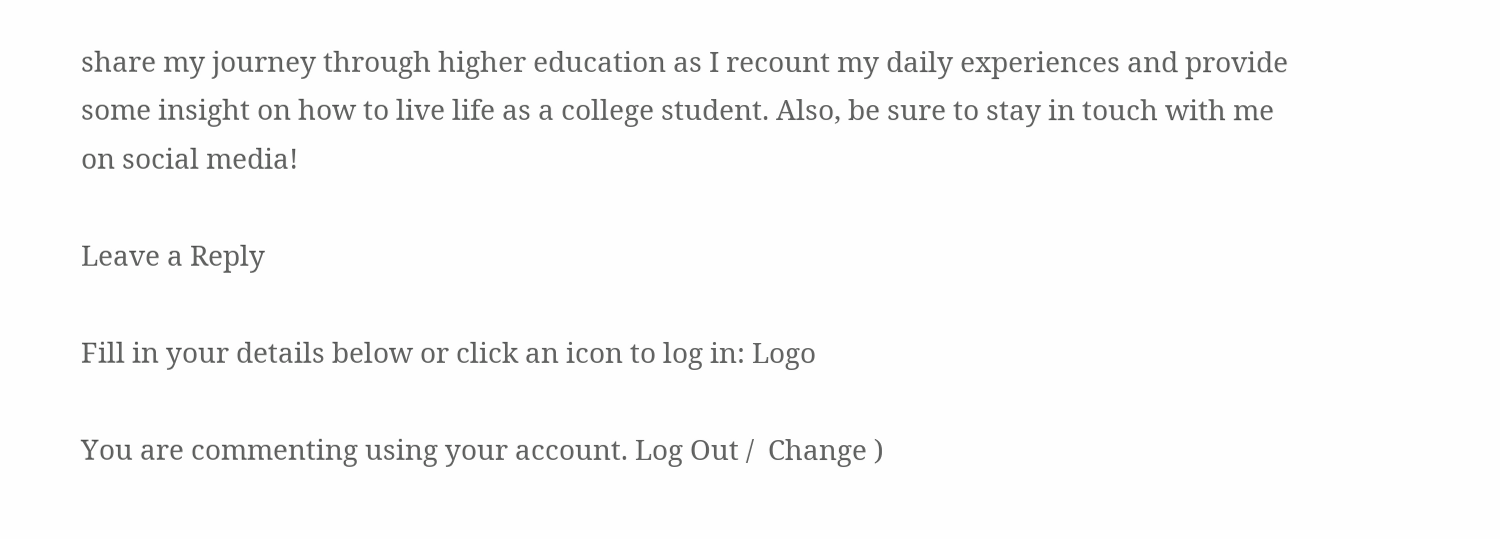share my journey through higher education as I recount my daily experiences and provide some insight on how to live life as a college student. Also, be sure to stay in touch with me on social media!

Leave a Reply

Fill in your details below or click an icon to log in: Logo

You are commenting using your account. Log Out /  Change )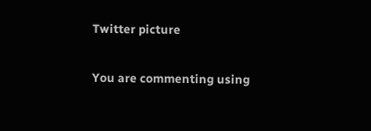Twitter picture

You are commenting using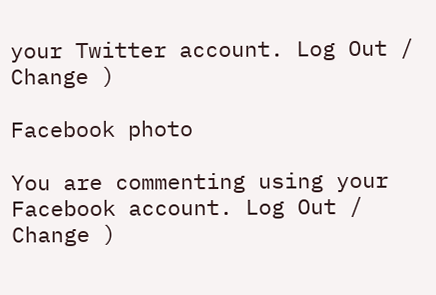your Twitter account. Log Out /  Change )

Facebook photo

You are commenting using your Facebook account. Log Out /  Change )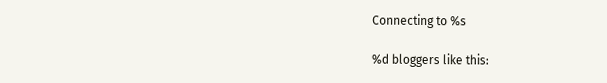Connecting to %s

%d bloggers like this: